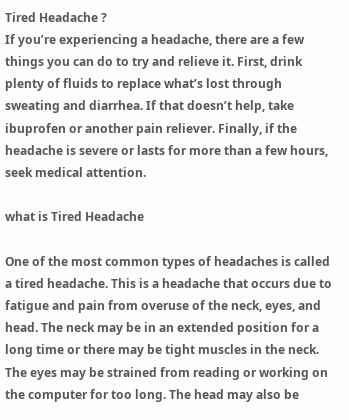Tired Headache ?
If you’re experiencing a headache, there are a few things you can do to try and relieve it. First, drink plenty of fluids to replace what’s lost through sweating and diarrhea. If that doesn’t help, take ibuprofen or another pain reliever. Finally, if the headache is severe or lasts for more than a few hours, seek medical attention.

what is Tired Headache

One of the most common types of headaches is called a tired headache. This is a headache that occurs due to fatigue and pain from overuse of the neck, eyes, and head. The neck may be in an extended position for a long time or there may be tight muscles in the neck. The eyes may be strained from reading or working on the computer for too long. The head may also be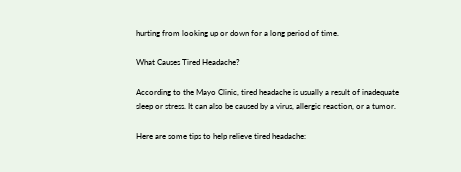hurting from looking up or down for a long period of time.

What Causes Tired Headache?

According to the Mayo Clinic, tired headache is usually a result of inadequate sleep or stress. It can also be caused by a virus, allergic reaction, or a tumor.

Here are some tips to help relieve tired headache: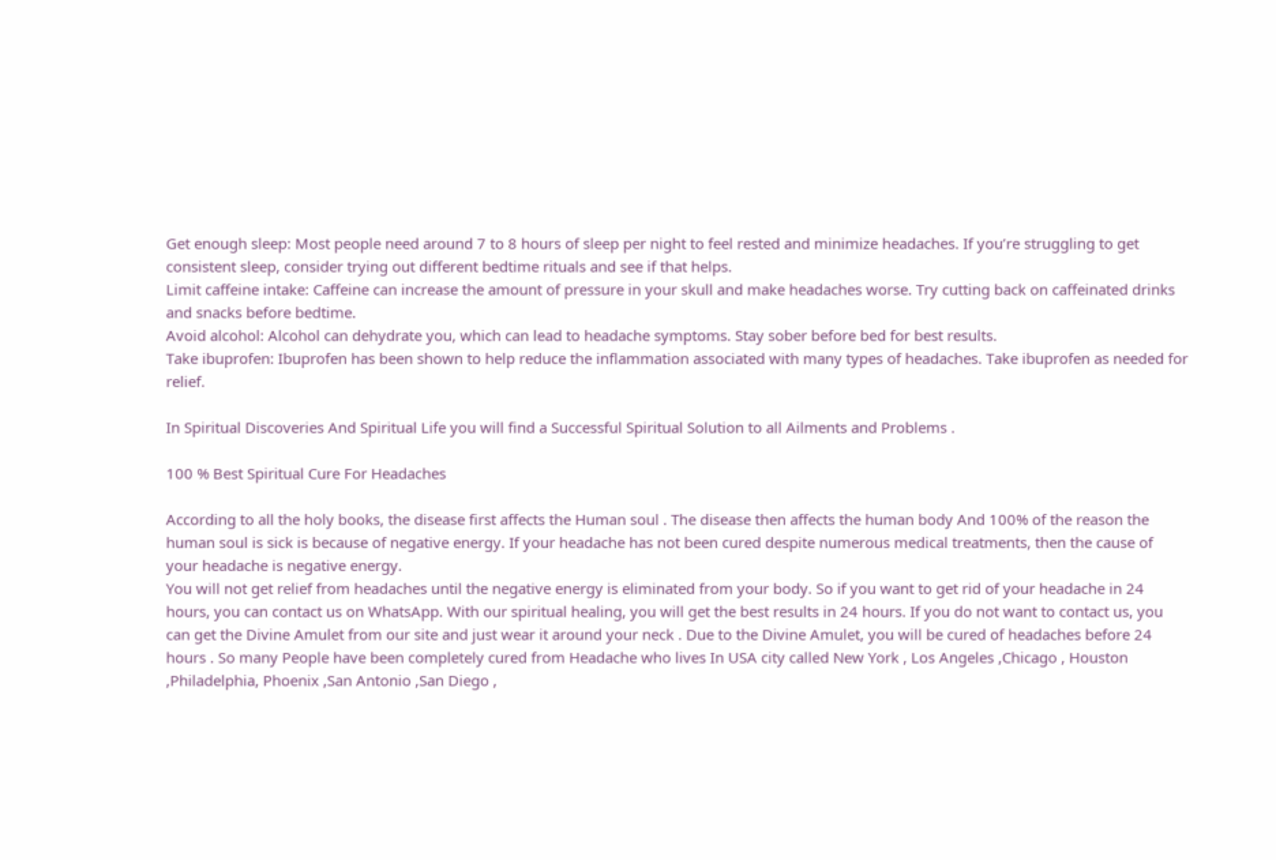Get enough sleep: Most people need around 7 to 8 hours of sleep per night to feel rested and minimize headaches. If you’re struggling to get consistent sleep, consider trying out different bedtime rituals and see if that helps.
Limit caffeine intake: Caffeine can increase the amount of pressure in your skull and make headaches worse. Try cutting back on caffeinated drinks and snacks before bedtime.
Avoid alcohol: Alcohol can dehydrate you, which can lead to headache symptoms. Stay sober before bed for best results.
Take ibuprofen: Ibuprofen has been shown to help reduce the inflammation associated with many types of headaches. Take ibuprofen as needed for relief.

In Spiritual Discoveries And Spiritual Life you will find a Successful Spiritual Solution to all Ailments and Problems .

100 % Best Spiritual Cure For Headaches

According to all the holy books, the disease first affects the Human soul . The disease then affects the human body And 100% of the reason the human soul is sick is because of negative energy. If your headache has not been cured despite numerous medical treatments, then the cause of your headache is negative energy.
You will not get relief from headaches until the negative energy is eliminated from your body. So if you want to get rid of your headache in 24 hours, you can contact us on WhatsApp. With our spiritual healing, you will get the best results in 24 hours. If you do not want to contact us, you can get the Divine Amulet from our site and just wear it around your neck . Due to the Divine Amulet, you will be cured of headaches before 24 hours . So many People have been completely cured from Headache who lives In USA city called New York , Los Angeles ,Chicago , Houston ,Philadelphia, Phoenix ,San Antonio ,San Diego ,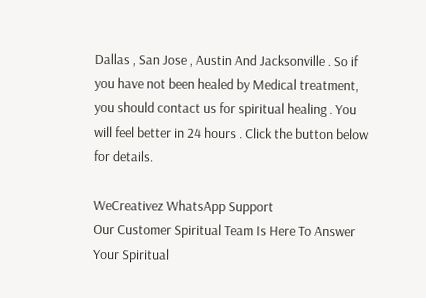Dallas , San Jose , Austin And Jacksonville . So if you have not been healed by Medical treatment, you should contact us for spiritual healing . You will feel better in 24 hours . Click the button below for details.

WeCreativez WhatsApp Support
Our Customer Spiritual Team Is Here To Answer Your Spiritual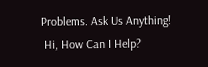Problems. Ask Us Anything!
 Hi, How Can I Help?